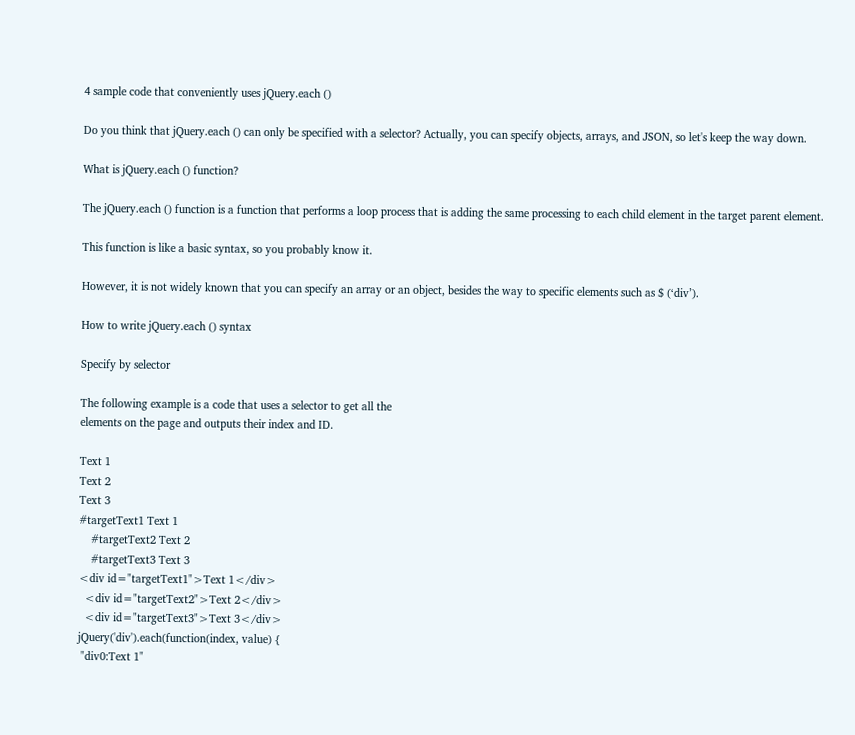4 sample code that conveniently uses jQuery.each ()

Do you think that jQuery.each () can only be specified with a selector? Actually, you can specify objects, arrays, and JSON, so let's keep the way down.

What is jQuery.each () function?

The jQuery.each () function is a function that performs a loop process that is adding the same processing to each child element in the target parent element.

This function is like a basic syntax, so you probably know it.

However, it is not widely known that you can specify an array or an object, besides the way to specific elements such as $ (‘div’).

How to write jQuery.each () syntax

Specify by selector

The following example is a code that uses a selector to get all the
elements on the page and outputs their index and ID.

Text 1
Text 2
Text 3
#targetText1 Text 1
    #targetText2 Text 2
    #targetText3 Text 3
<div id="targetText1">Text 1</div>
  <div id="targetText2">Text 2</div>
  <div id="targetText3">Text 3</div>
jQuery('div').each(function(index, value) {
 "div0:Text 1"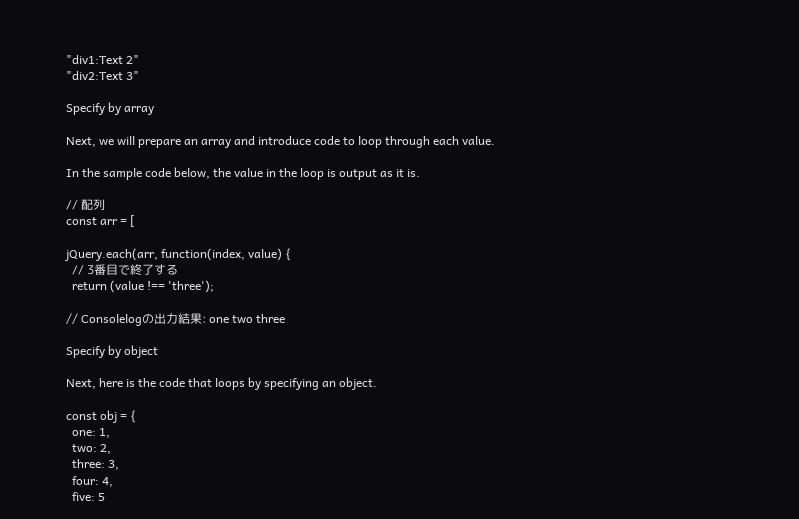"div1:Text 2"
"div2:Text 3"

Specify by array

Next, we will prepare an array and introduce code to loop through each value.

In the sample code below, the value in the loop is output as it is.

// 配列
const arr = [

jQuery.each(arr, function(index, value) {
  // 3番目で終了する
  return (value !== 'three');

// Consolelogの出力結果: one two three

Specify by object

Next, here is the code that loops by specifying an object.

const obj = {
  one: 1,
  two: 2,
  three: 3,
  four: 4,
  five: 5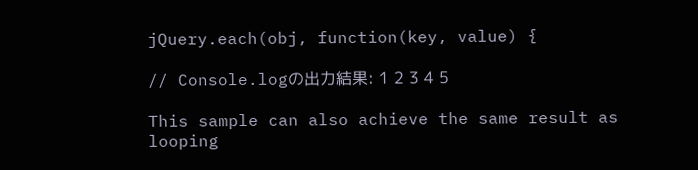jQuery.each(obj, function(key, value) {

// Console.logの出力結果: 1 2 3 4 5

This sample can also achieve the same result as looping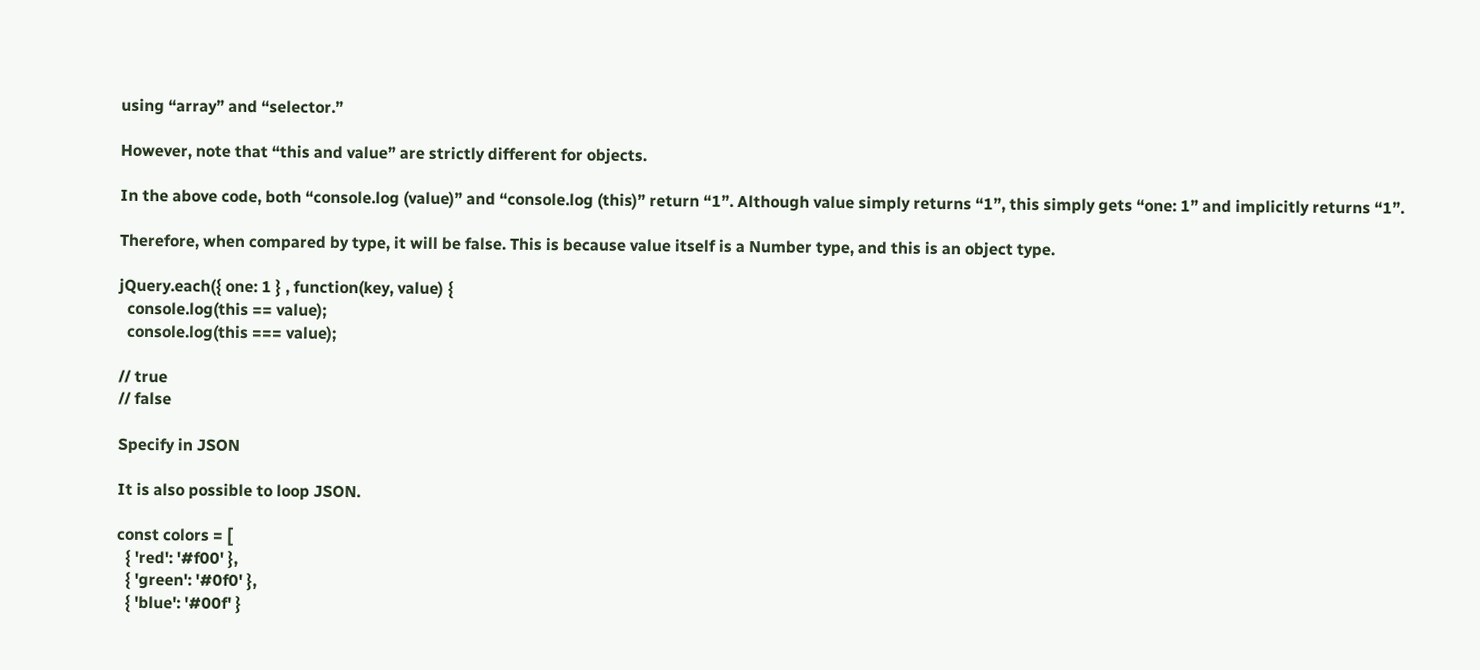using “array” and “selector.”

However, note that “this and value” are strictly different for objects.

In the above code, both “console.log (value)” and “console.log (this)” return “1”. Although value simply returns “1”, this simply gets “one: 1” and implicitly returns “1”.

Therefore, when compared by type, it will be false. This is because value itself is a Number type, and this is an object type.

jQuery.each({ one: 1 } , function(key, value) {
  console.log(this == value);
  console.log(this === value);

// true
// false

Specify in JSON

It is also possible to loop JSON.

const colors = [
  { 'red': '#f00' },
  { 'green': '#0f0' },
  { 'blue': '#00f' }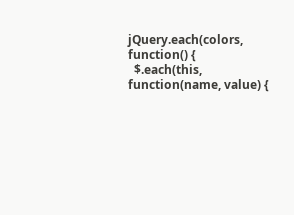jQuery.each(colors, function() {
  $.each(this, function(name, value) {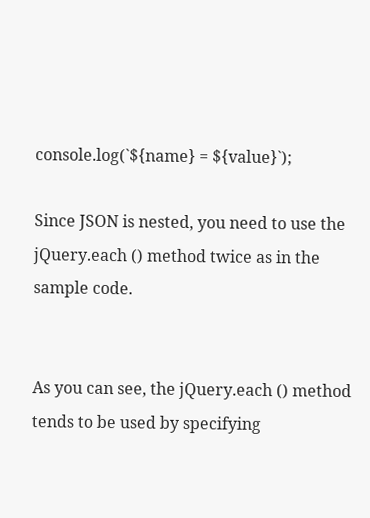console.log(`${name} = ${value}`);

Since JSON is nested, you need to use the jQuery.each () method twice as in the sample code.


As you can see, the jQuery.each () method tends to be used by specifying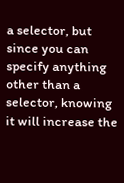a selector, but since you can specify anything other than a selector, knowing it will increase the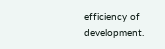efficiency of development.